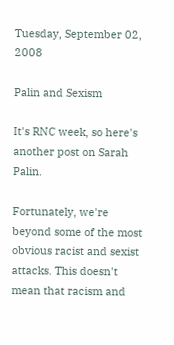Tuesday, September 02, 2008

Palin and Sexism

It's RNC week, so here's another post on Sarah Palin.

Fortunately, we're beyond some of the most obvious racist and sexist attacks. This doesn't mean that racism and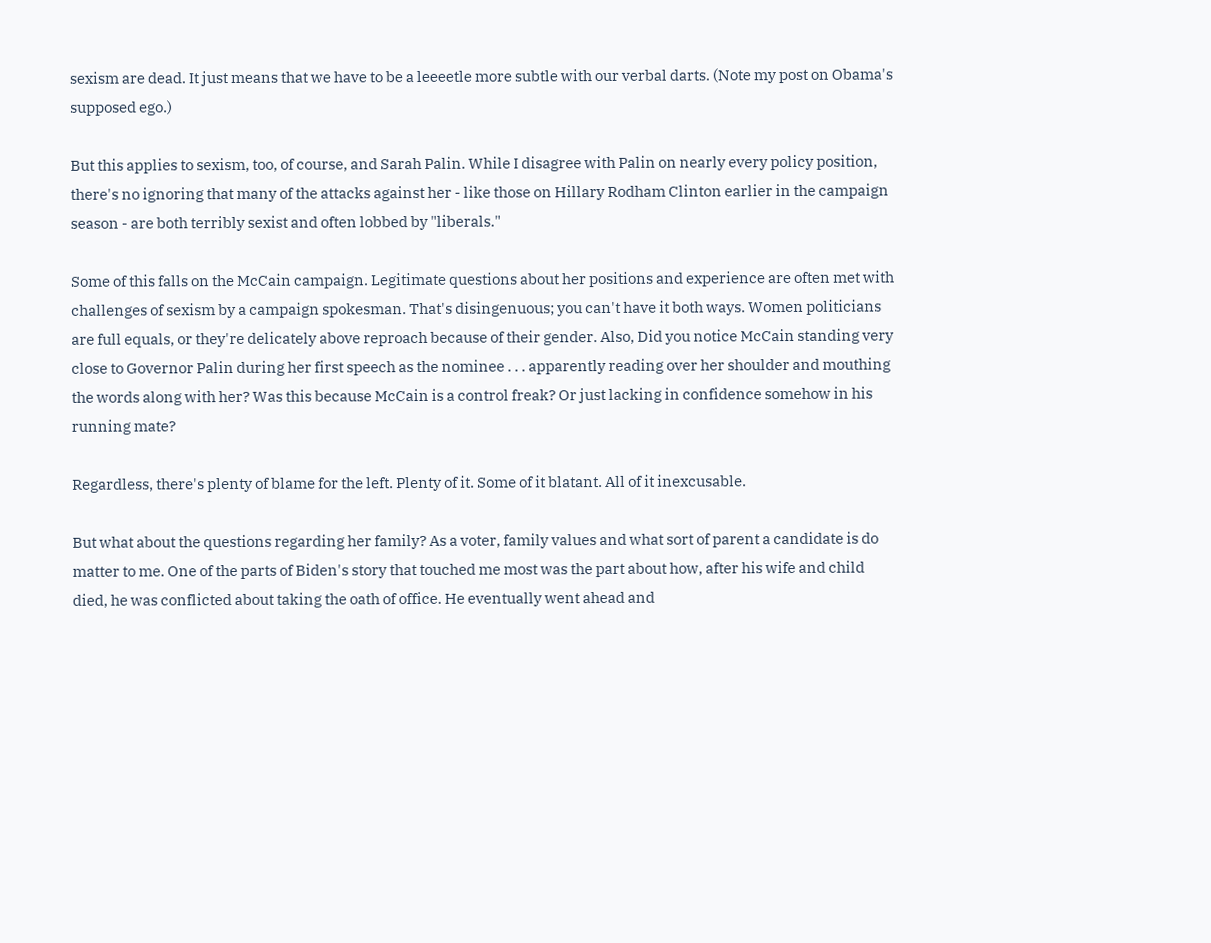sexism are dead. It just means that we have to be a leeeetle more subtle with our verbal darts. (Note my post on Obama's supposed ego.)

But this applies to sexism, too, of course, and Sarah Palin. While I disagree with Palin on nearly every policy position, there's no ignoring that many of the attacks against her - like those on Hillary Rodham Clinton earlier in the campaign season - are both terribly sexist and often lobbed by "liberals."

Some of this falls on the McCain campaign. Legitimate questions about her positions and experience are often met with challenges of sexism by a campaign spokesman. That's disingenuous; you can't have it both ways. Women politicians are full equals, or they're delicately above reproach because of their gender. Also, Did you notice McCain standing very close to Governor Palin during her first speech as the nominee . . . apparently reading over her shoulder and mouthing the words along with her? Was this because McCain is a control freak? Or just lacking in confidence somehow in his running mate?

Regardless, there's plenty of blame for the left. Plenty of it. Some of it blatant. All of it inexcusable.

But what about the questions regarding her family? As a voter, family values and what sort of parent a candidate is do matter to me. One of the parts of Biden's story that touched me most was the part about how, after his wife and child died, he was conflicted about taking the oath of office. He eventually went ahead and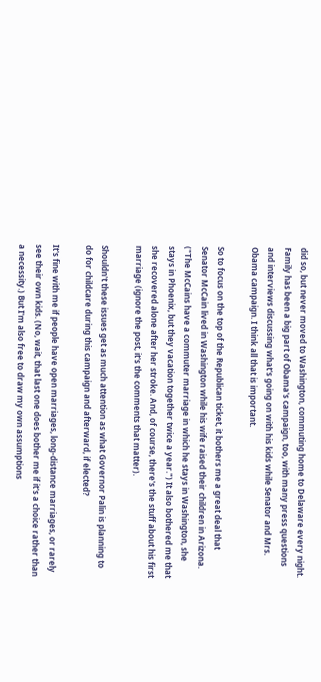did so, but never moved to Washington, commuting home to Delaware every night. Family has been a big part of Obama's campaign, too, with many press questions and interviews discussing what's going on with his kids while Senator and Mrs. Obama campaign. I think all that is important.

So to focus on the top of the Republican ticket, it bothers me a great deal that Senator McCain lived in Washington while his wife raised their children in Arizona. ("The McCains have a commuter marriage in which he stays in Washington, she stays in Phoenix, but they vacation together twice a year.") It also bothered me that she recovered alone after her stroke. And, of course, there's the stuff about his first marriage (ignore the post, it's the comments that matter).

Shouldn't these issues get as much attention as what Governor Palin is planning to do for childcare during this campaign and afterward, if elected?

It's fine with me if people have open marriages, long-distance marriages, or rarely see their own kids. (No, wait, that last one does bother me if it's a choice rather than a necessity.) But I'm also free to draw my own assumptions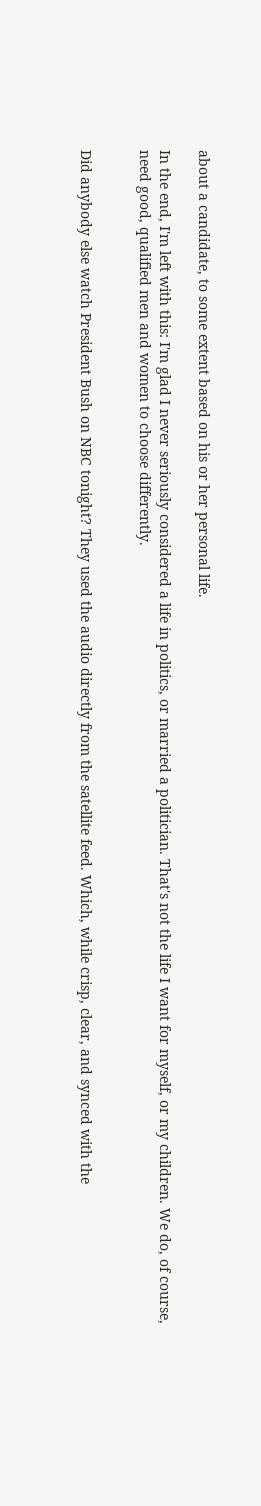about a candidate, to some extent based on his or her personal life.

In the end, I'm left with this: I'm glad I never seriously considered a life in politics, or married a politician. That's not the life I want for myself, or my children. We do, of course, need good, qualified men and women to choose differently.


Did anybody else watch President Bush on NBC tonight? They used the audio directly from the satellite feed. Which, while crisp, clear, and synced with the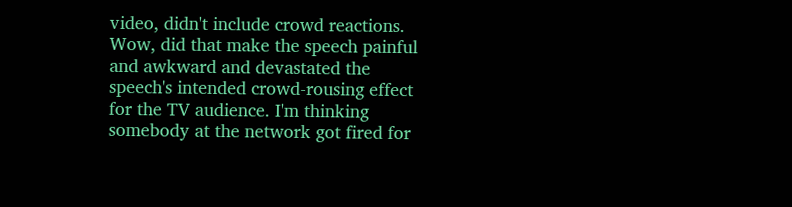video, didn't include crowd reactions. Wow, did that make the speech painful and awkward and devastated the speech's intended crowd-rousing effect for the TV audience. I'm thinking somebody at the network got fired for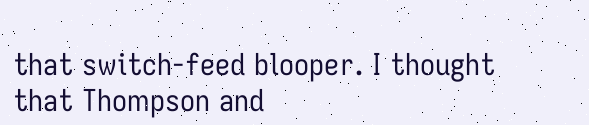that switch-feed blooper. I thought that Thompson and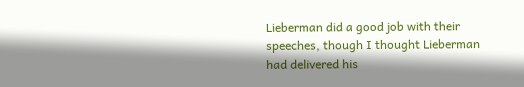Lieberman did a good job with their speeches, though I thought Lieberman had delivered his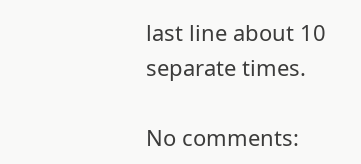last line about 10 separate times.

No comments: